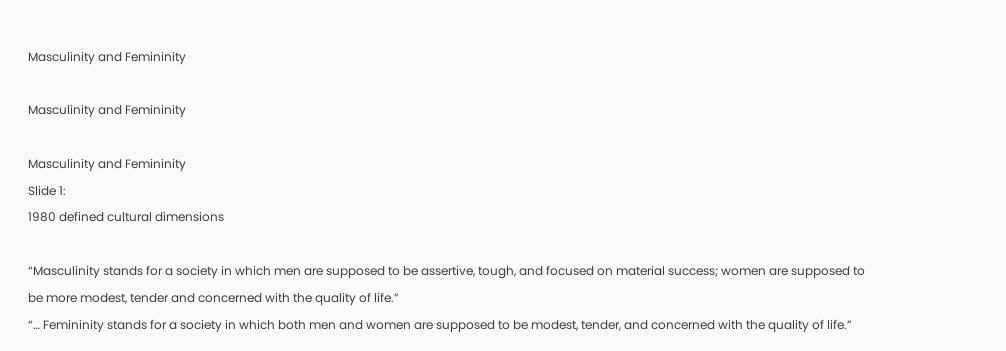Masculinity and Femininity

Masculinity and Femininity

Masculinity and Femininity
Slide 1:
1980 defined cultural dimensions

“Masculinity stands for a society in which men are supposed to be assertive, tough, and focused on material success; women are supposed to be more modest, tender and concerned with the quality of life.”
“… Femininity stands for a society in which both men and women are supposed to be modest, tender, and concerned with the quality of life.”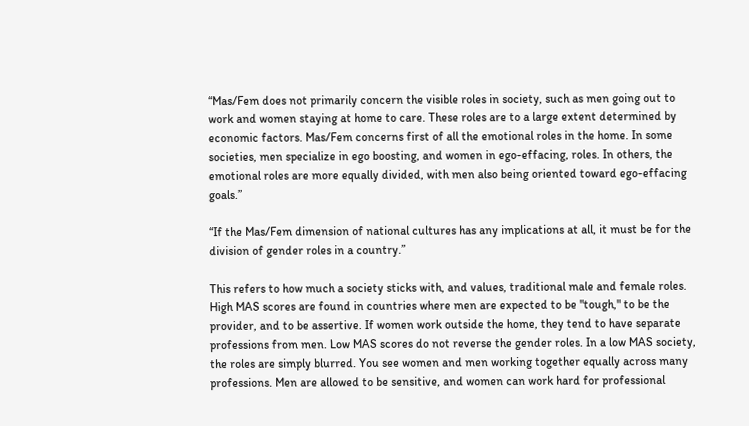“Mas/Fem does not primarily concern the visible roles in society, such as men going out to work and women staying at home to care. These roles are to a large extent determined by economic factors. Mas/Fem concerns first of all the emotional roles in the home. In some societies, men specialize in ego boosting, and women in ego-effacing, roles. In others, the emotional roles are more equally divided, with men also being oriented toward ego-effacing goals.”

“If the Mas/Fem dimension of national cultures has any implications at all, it must be for the division of gender roles in a country.”

This refers to how much a society sticks with, and values, traditional male and female roles. High MAS scores are found in countries where men are expected to be "tough," to be the provider, and to be assertive. If women work outside the home, they tend to have separate professions from men. Low MAS scores do not reverse the gender roles. In a low MAS society, the roles are simply blurred. You see women and men working together equally across many professions. Men are allowed to be sensitive, and women can work hard for professional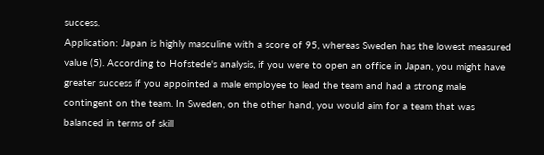success.
Application: Japan is highly masculine with a score of 95, whereas Sweden has the lowest measured value (5). According to Hofstede's analysis, if you were to open an office in Japan, you might have greater success if you appointed a male employee to lead the team and had a strong male contingent on the team. In Sweden, on the other hand, you would aim for a team that was balanced in terms of skill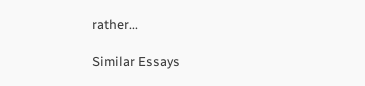rather...

Similar Essays